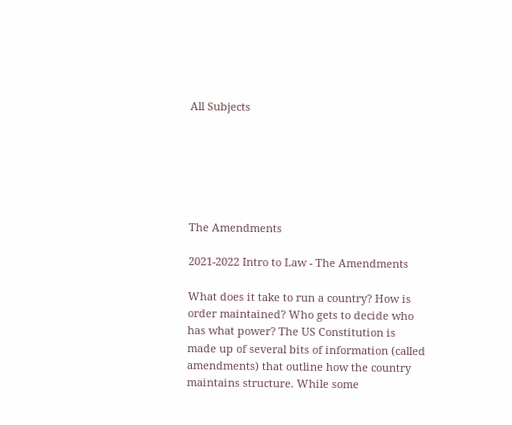All Subjects






The Amendments

2021-2022 Intro to Law - The Amendments

What does it take to run a country? How is order maintained? Who gets to decide who has what power? The US Constitution is made up of several bits of information (called amendments) that outline how the country maintains structure. While some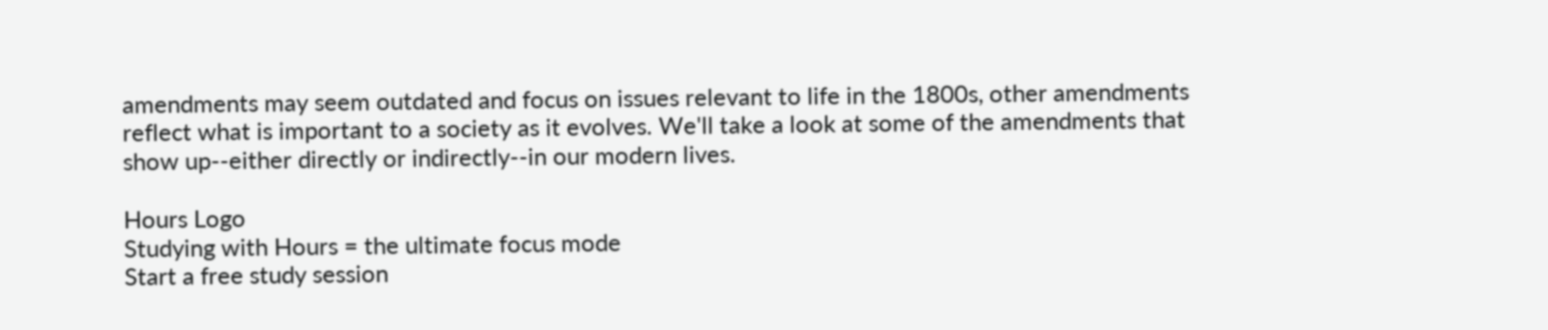amendments may seem outdated and focus on issues relevant to life in the 1800s, other amendments reflect what is important to a society as it evolves. We'll take a look at some of the amendments that show up--either directly or indirectly--in our modern lives.

Hours Logo
Studying with Hours = the ultimate focus mode
Start a free study session